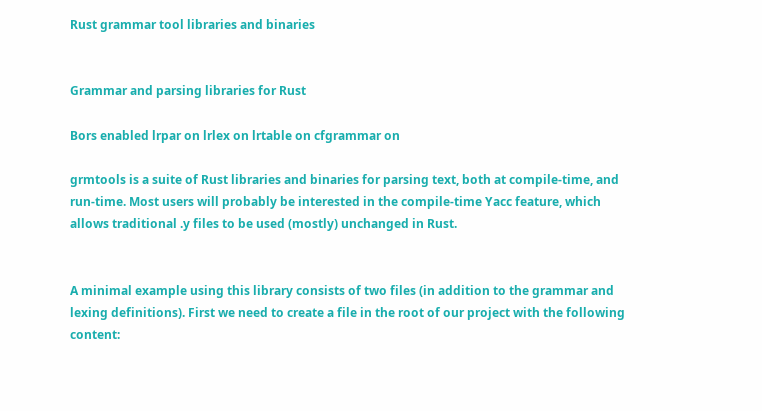Rust grammar tool libraries and binaries


Grammar and parsing libraries for Rust

Bors enabled lrpar on lrlex on lrtable on cfgrammar on

grmtools is a suite of Rust libraries and binaries for parsing text, both at compile-time, and run-time. Most users will probably be interested in the compile-time Yacc feature, which allows traditional .y files to be used (mostly) unchanged in Rust.


A minimal example using this library consists of two files (in addition to the grammar and lexing definitions). First we need to create a file in the root of our project with the following content: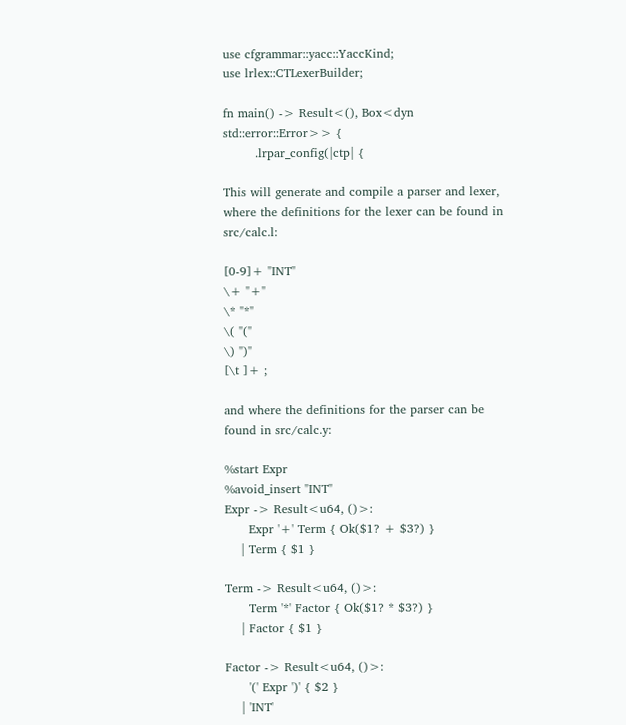use cfgrammar::yacc::YaccKind;
use lrlex::CTLexerBuilder;

fn main() -> Result<(), Box<dyn std::error::Error>> {
        .lrpar_config(|ctp| {

This will generate and compile a parser and lexer, where the definitions for the lexer can be found in src/calc.l:

[0-9]+ "INT"
\+ "+"
\* "*"
\( "("
\) ")"
[\t ]+ ;

and where the definitions for the parser can be found in src/calc.y:

%start Expr
%avoid_insert "INT"
Expr -> Result<u64, ()>:
      Expr '+' Term { Ok($1? + $3?) }
    | Term { $1 }

Term -> Result<u64, ()>:
      Term '*' Factor { Ok($1? * $3?) }
    | Factor { $1 }

Factor -> Result<u64, ()>:
      '(' Expr ')' { $2 }
    | 'INT'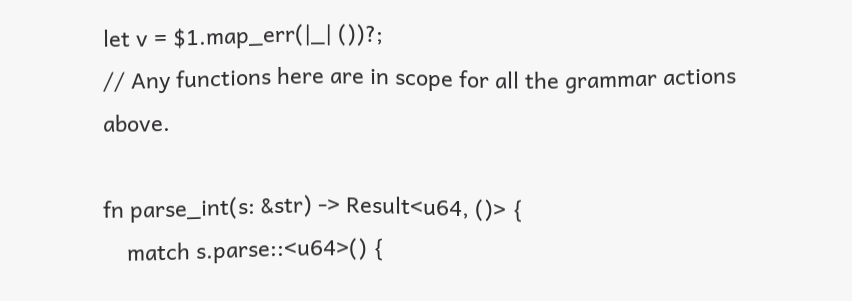let v = $1.map_err(|_| ())?;
// Any functions here are in scope for all the grammar actions above.

fn parse_int(s: &str) -> Result<u64, ()> {
    match s.parse::<u64>() {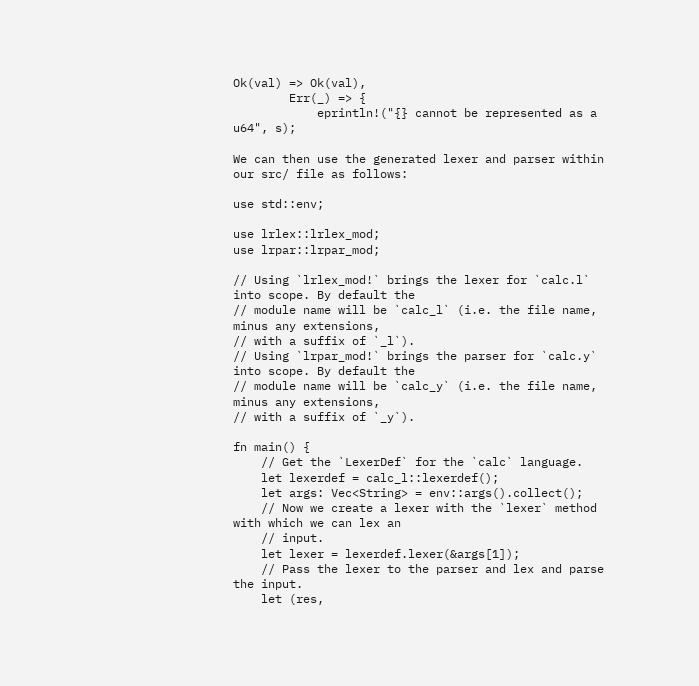Ok(val) => Ok(val),
        Err(_) => {
            eprintln!("{} cannot be represented as a u64", s);

We can then use the generated lexer and parser within our src/ file as follows:

use std::env;

use lrlex::lrlex_mod;
use lrpar::lrpar_mod;

// Using `lrlex_mod!` brings the lexer for `calc.l` into scope. By default the
// module name will be `calc_l` (i.e. the file name, minus any extensions,
// with a suffix of `_l`).
// Using `lrpar_mod!` brings the parser for `calc.y` into scope. By default the
// module name will be `calc_y` (i.e. the file name, minus any extensions,
// with a suffix of `_y`).

fn main() {
    // Get the `LexerDef` for the `calc` language.
    let lexerdef = calc_l::lexerdef();
    let args: Vec<String> = env::args().collect();
    // Now we create a lexer with the `lexer` method with which we can lex an
    // input.
    let lexer = lexerdef.lexer(&args[1]);
    // Pass the lexer to the parser and lex and parse the input.
    let (res,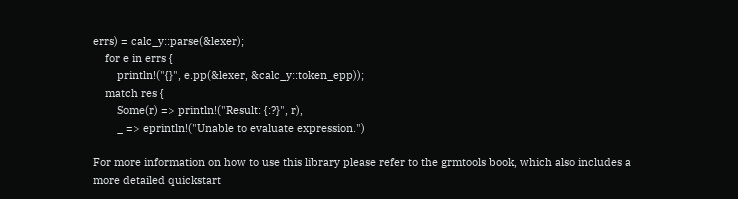errs) = calc_y::parse(&lexer);
    for e in errs {
        println!("{}", e.pp(&lexer, &calc_y::token_epp));
    match res {
        Some(r) => println!("Result: {:?}", r),
        _ => eprintln!("Unable to evaluate expression.")

For more information on how to use this library please refer to the grmtools book, which also includes a more detailed quickstart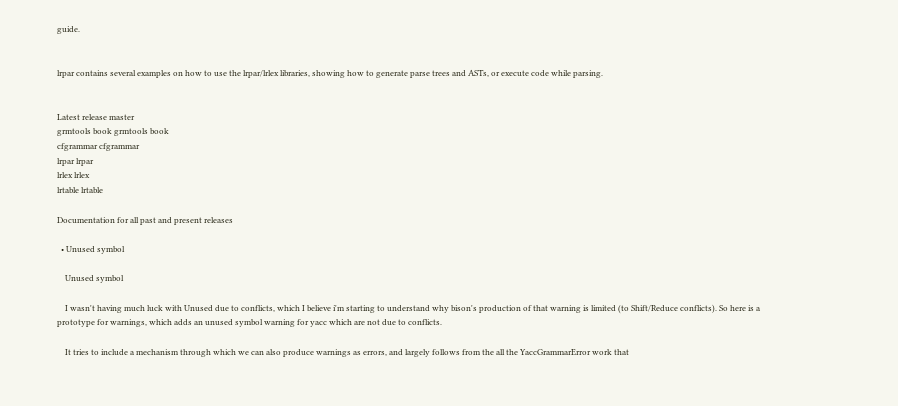guide.


lrpar contains several examples on how to use the lrpar/lrlex libraries, showing how to generate parse trees and ASTs, or execute code while parsing.


Latest release master
grmtools book grmtools book
cfgrammar cfgrammar
lrpar lrpar
lrlex lrlex
lrtable lrtable

Documentation for all past and present releases

  • Unused symbol

    Unused symbol

    I wasn't having much luck with Unused due to conflicts, which I believe i'm starting to understand why bison's production of that warning is limited (to Shift/Reduce conflicts). So here is a prototype for warnings, which adds an unused symbol warning for yacc which are not due to conflicts.

    It tries to include a mechanism through which we can also produce warnings as errors, and largely follows from the all the YaccGrammarError work that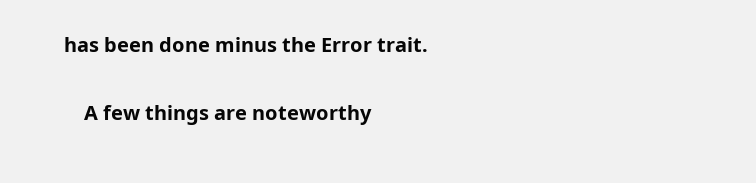has been done minus the Error trait.

    A few things are noteworthy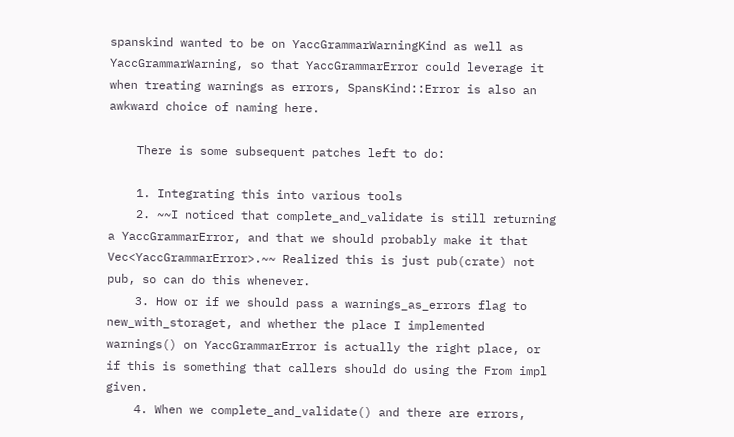spanskind wanted to be on YaccGrammarWarningKind as well as YaccGrammarWarning, so that YaccGrammarError could leverage it when treating warnings as errors, SpansKind::Error is also an awkward choice of naming here.

    There is some subsequent patches left to do:

    1. Integrating this into various tools
    2. ~~I noticed that complete_and_validate is still returning a YaccGrammarError, and that we should probably make it that Vec<YaccGrammarError>.~~ Realized this is just pub(crate) not pub, so can do this whenever.
    3. How or if we should pass a warnings_as_errors flag to new_with_storaget, and whether the place I implemented warnings() on YaccGrammarError is actually the right place, or if this is something that callers should do using the From impl given.
    4. When we complete_and_validate() and there are errors,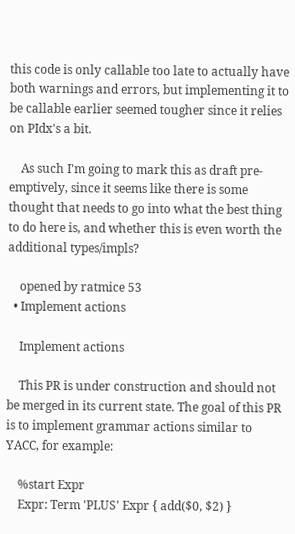this code is only callable too late to actually have both warnings and errors, but implementing it to be callable earlier seemed tougher since it relies on PIdx's a bit.

    As such I'm going to mark this as draft pre-emptively, since it seems like there is some thought that needs to go into what the best thing to do here is, and whether this is even worth the additional types/impls?

    opened by ratmice 53
  • Implement actions

    Implement actions

    This PR is under construction and should not be merged in its current state. The goal of this PR is to implement grammar actions similar to YACC, for example:

    %start Expr
    Expr: Term 'PLUS' Expr { add($0, $2) }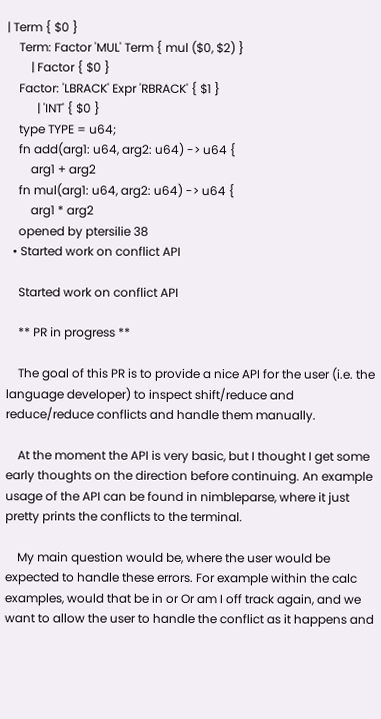| Term { $0 }
    Term: Factor 'MUL' Term { mul ($0, $2) }
        | Factor { $0 }
    Factor: 'LBRACK' Expr 'RBRACK' { $1 }
          | 'INT' { $0 }
    type TYPE = u64;
    fn add(arg1: u64, arg2: u64) -> u64 {
        arg1 + arg2
    fn mul(arg1: u64, arg2: u64) -> u64 {
        arg1 * arg2
    opened by ptersilie 38
  • Started work on conflict API

    Started work on conflict API

    ** PR in progress **

    The goal of this PR is to provide a nice API for the user (i.e. the language developer) to inspect shift/reduce and reduce/reduce conflicts and handle them manually.

    At the moment the API is very basic, but I thought I get some early thoughts on the direction before continuing. An example usage of the API can be found in nimbleparse, where it just pretty prints the conflicts to the terminal.

    My main question would be, where the user would be expected to handle these errors. For example within the calc examples, would that be in or Or am I off track again, and we want to allow the user to handle the conflict as it happens and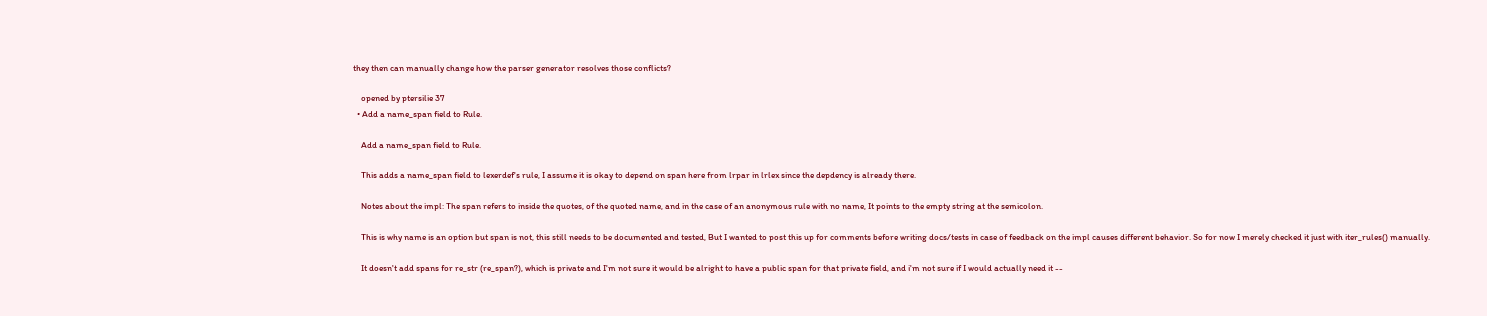they then can manually change how the parser generator resolves those conflicts?

    opened by ptersilie 37
  • Add a name_span field to Rule.

    Add a name_span field to Rule.

    This adds a name_span field to lexerdef's rule, I assume it is okay to depend on span here from lrpar in lrlex since the depdency is already there.

    Notes about the impl: The span refers to inside the quotes, of the quoted name, and in the case of an anonymous rule with no name, It points to the empty string at the semicolon.

    This is why name is an option but span is not, this still needs to be documented and tested, But I wanted to post this up for comments before writing docs/tests in case of feedback on the impl causes different behavior. So for now I merely checked it just with iter_rules() manually.

    It doesn't add spans for re_str (re_span?), which is private and I'm not sure it would be alright to have a public span for that private field, and i'm not sure if I would actually need it --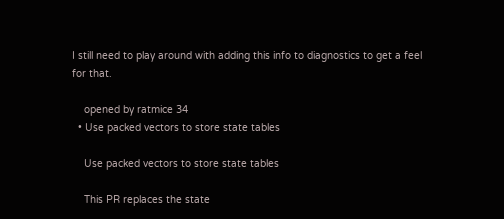I still need to play around with adding this info to diagnostics to get a feel for that.

    opened by ratmice 34
  • Use packed vectors to store state tables

    Use packed vectors to store state tables

    This PR replaces the state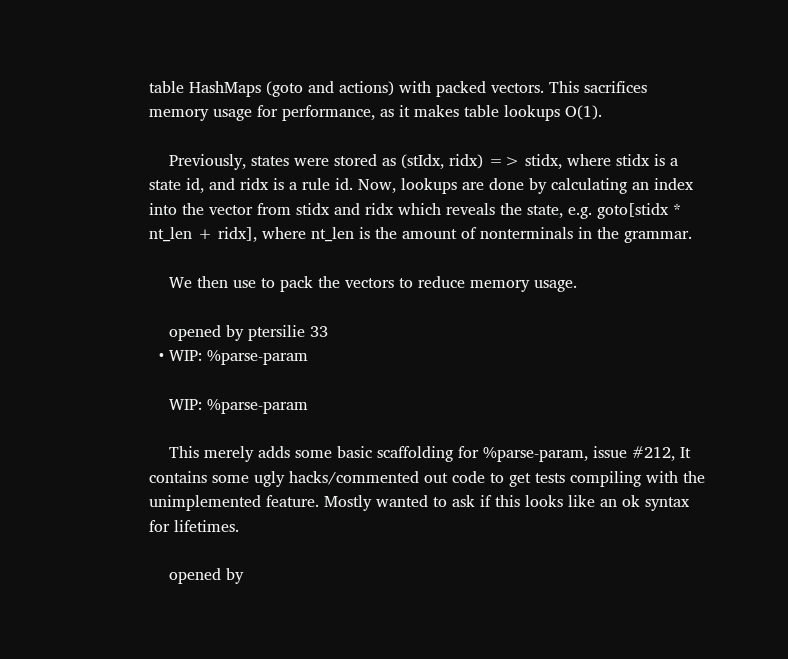table HashMaps (goto and actions) with packed vectors. This sacrifices memory usage for performance, as it makes table lookups O(1).

    Previously, states were stored as (stIdx, ridx) => stidx, where stidx is a state id, and ridx is a rule id. Now, lookups are done by calculating an index into the vector from stidx and ridx which reveals the state, e.g. goto[stidx * nt_len + ridx], where nt_len is the amount of nonterminals in the grammar.

    We then use to pack the vectors to reduce memory usage.

    opened by ptersilie 33
  • WIP: %parse-param

    WIP: %parse-param

    This merely adds some basic scaffolding for %parse-param, issue #212, It contains some ugly hacks/commented out code to get tests compiling with the unimplemented feature. Mostly wanted to ask if this looks like an ok syntax for lifetimes.

    opened by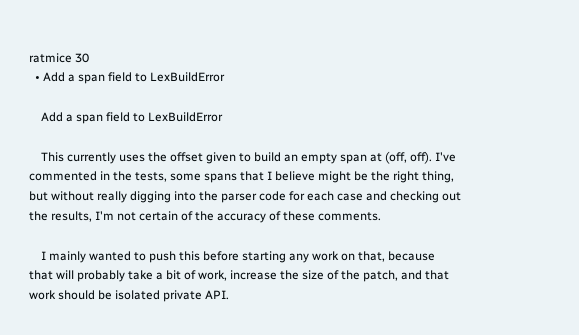ratmice 30
  • Add a span field to LexBuildError

    Add a span field to LexBuildError

    This currently uses the offset given to build an empty span at (off, off). I've commented in the tests, some spans that I believe might be the right thing, but without really digging into the parser code for each case and checking out the results, I'm not certain of the accuracy of these comments.

    I mainly wanted to push this before starting any work on that, because that will probably take a bit of work, increase the size of the patch, and that work should be isolated private API.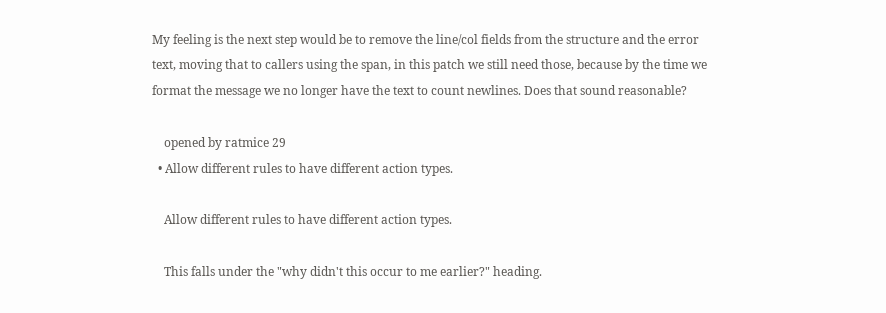My feeling is the next step would be to remove the line/col fields from the structure and the error text, moving that to callers using the span, in this patch we still need those, because by the time we format the message we no longer have the text to count newlines. Does that sound reasonable?

    opened by ratmice 29
  • Allow different rules to have different action types.

    Allow different rules to have different action types.

    This falls under the "why didn't this occur to me earlier?" heading.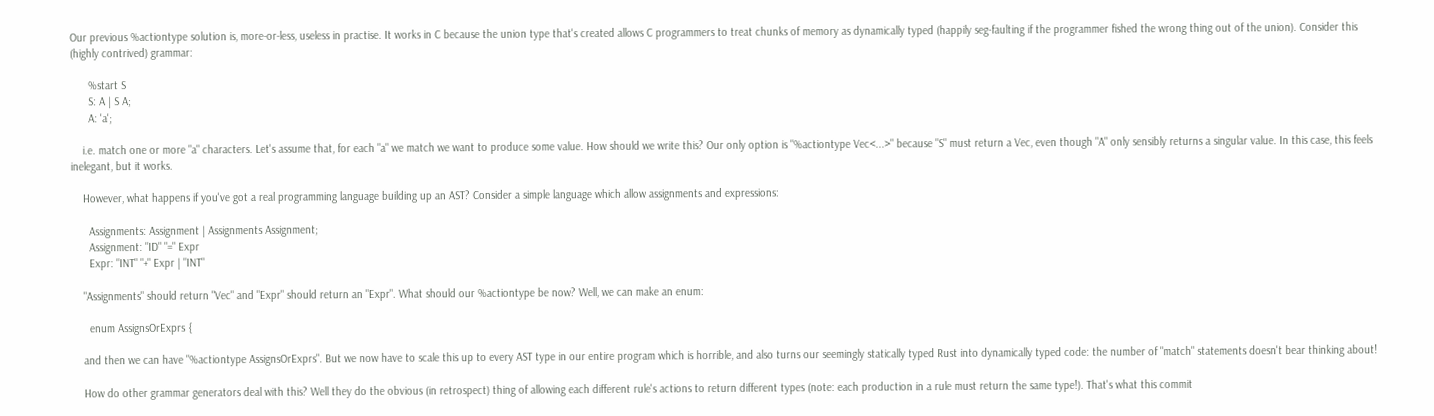Our previous %actiontype solution is, more-or-less, useless in practise. It works in C because the union type that's created allows C programmers to treat chunks of memory as dynamically typed (happily seg-faulting if the programmer fished the wrong thing out of the union). Consider this (highly contrived) grammar:

      %start S
      S: A | S A;
      A: 'a';

    i.e. match one or more "a" characters. Let's assume that, for each "a" we match we want to produce some value. How should we write this? Our only option is "%actiontype Vec<...>" because "S" must return a Vec, even though "A" only sensibly returns a singular value. In this case, this feels inelegant, but it works.

    However, what happens if you've got a real programming language building up an AST? Consider a simple language which allow assignments and expressions:

      Assignments: Assignment | Assignments Assignment;
      Assignment: "ID" "=" Expr
      Expr: "INT" "+" Expr | "INT"

    "Assignments" should return "Vec" and "Expr" should return an "Expr". What should our %actiontype be now? Well, we can make an enum:

      enum AssignsOrExprs {

    and then we can have "%actiontype AssignsOrExprs". But we now have to scale this up to every AST type in our entire program which is horrible, and also turns our seemingly statically typed Rust into dynamically typed code: the number of "match" statements doesn't bear thinking about!

    How do other grammar generators deal with this? Well they do the obvious (in retrospect) thing of allowing each different rule's actions to return different types (note: each production in a rule must return the same type!). That's what this commit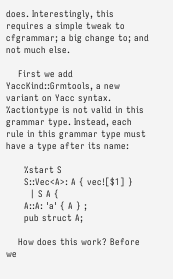does. Interestingly, this requires a simple tweak to cfgrammar; a big change to; and not much else.

    First we add YaccKind::Grmtools, a new variant on Yacc syntax. %actiontype is not valid in this grammar type. Instead, each rule in this grammar type must have a type after its name:

      %start S
      S::Vec<A>: A { vec![$1] }
        | S A {
      A::A: 'a' { A } ;
      pub struct A;

    How does this work? Before we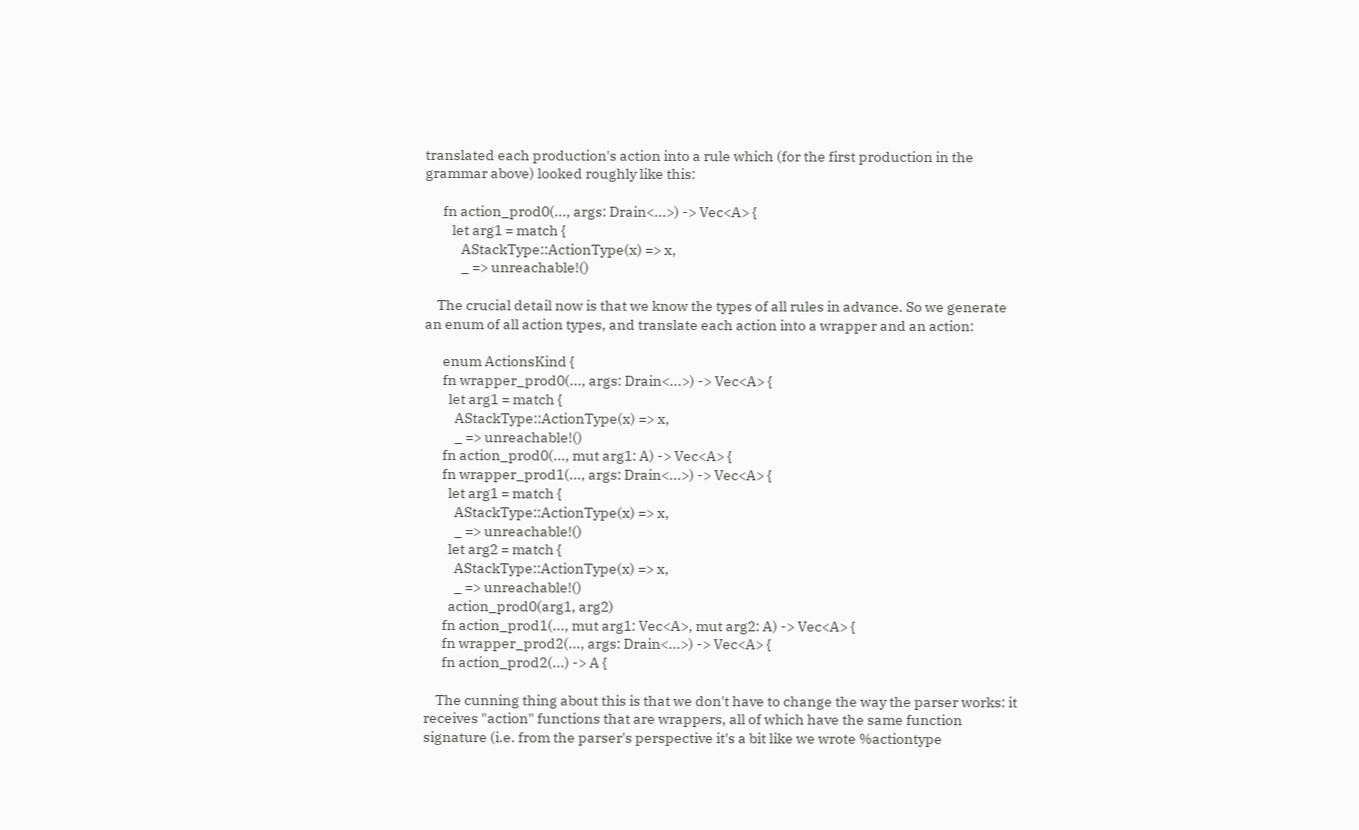translated each production's action into a rule which (for the first production in the grammar above) looked roughly like this:

      fn action_prod0(..., args: Drain<...>) -> Vec<A> {
         let arg1 = match {
            AStackType::ActionType(x) => x,
            _ => unreachable!()

    The crucial detail now is that we know the types of all rules in advance. So we generate an enum of all action types, and translate each action into a wrapper and an action:

      enum ActionsKind {
      fn wrapper_prod0(..., args: Drain<...>) -> Vec<A> {
        let arg1 = match {
          AStackType::ActionType(x) => x,
          _ => unreachable!()
      fn action_prod0(..., mut arg1: A) -> Vec<A> {
      fn wrapper_prod1(..., args: Drain<...>) -> Vec<A> {
        let arg1 = match {
          AStackType::ActionType(x) => x,
          _ => unreachable!()
        let arg2 = match {
          AStackType::ActionType(x) => x,
          _ => unreachable!()
        action_prod0(arg1, arg2)
      fn action_prod1(..., mut arg1: Vec<A>, mut arg2: A) -> Vec<A> {
      fn wrapper_prod2(..., args: Drain<...>) -> Vec<A> {
      fn action_prod2(...) -> A {

    The cunning thing about this is that we don't have to change the way the parser works: it receives "action" functions that are wrappers, all of which have the same function signature (i.e. from the parser's perspective it's a bit like we wrote %actiontype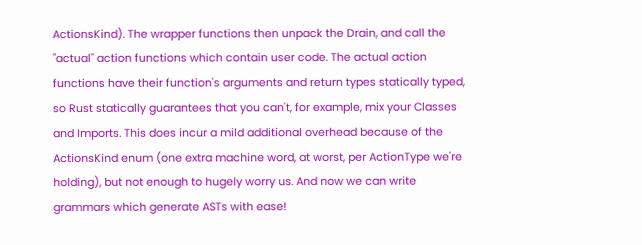ActionsKind). The wrapper functions then unpack the Drain, and call the "actual" action functions which contain user code. The actual action functions have their function's arguments and return types statically typed, so Rust statically guarantees that you can't, for example, mix your Classes and Imports. This does incur a mild additional overhead because of the ActionsKind enum (one extra machine word, at worst, per ActionType we're holding), but not enough to hugely worry us. And now we can write grammars which generate ASTs with ease!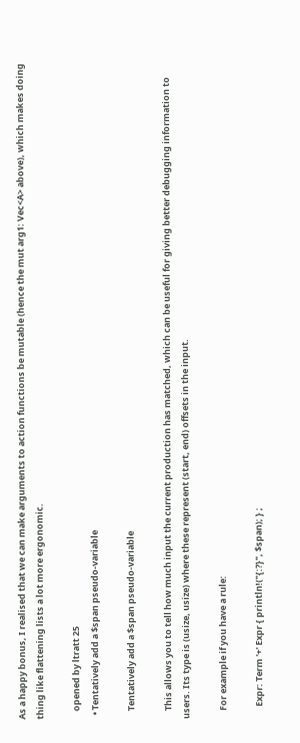As a happy bonus, I realised that we can make arguments to action functions be mutable (hence the mut arg1: Vec<A> above), which makes doing thing like flattening lists a lot more ergonomic.

    opened by ltratt 25
  • Tentatively add a $span pseudo-variable

    Tentatively add a $span pseudo-variable

    This allows you to tell how much input the current production has matched, which can be useful for giving better debugging information to users. Its type is (usize, usize) where these represent (start, end) offsets in the input.

    For example if you have a rule:

      Expr: Term '+' Expr { println!("{:?}", $span); } ;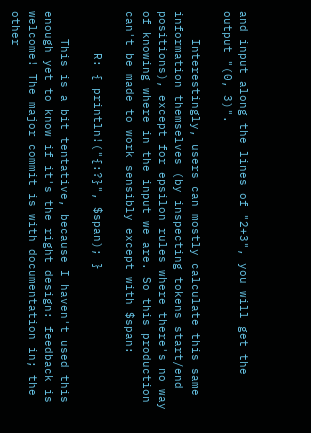and input along the lines of "2+3", you will get the output "(0, 3)".

    Interestingly, users can mostly calculate this same information themselves (by inspecting tokens start/end positions), except for epsilon rules where there's no way of knowing where in the input we are. So this production can't be made to work sensibly except with $span:

      R: { println!("{:?}", $span); }

    This is a bit tentative, because I haven't used this enough yet to know if it's the right design: feedback is welcome! The major commit is with documentation in; the other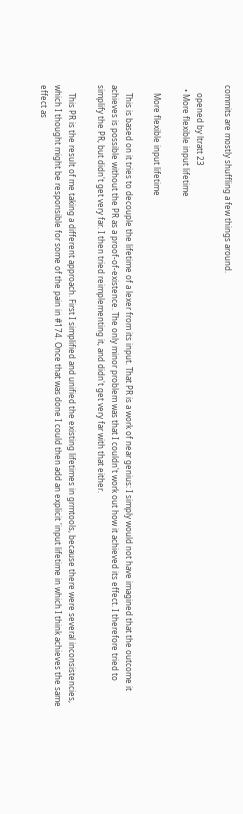commits are mostly shuffling a few things around.

    opened by ltratt 23
  • More flexible input lifetime

    More flexible input lifetime

    This is based on it tries to decouple the lifetime of a lexer from its input. That PR is a work of near genius: I simply would not have imagined that the outcome it achieves is possible without the PR as a proof-of-existence. The only minor problem was that I couldn't work out how it achieved its effect. I therefore tried to simplify the PR, but didn't get very far. I then tried reimplementing it, and didn't get very far with that either.

    This PR is the result of me taking a different approach. First I simplified and unified the existing lifetimes in grmtools, because there were several inconsistencies, which I thought might be responsible for some of the pain in #174. Once that was done I could then add an explicit 'input lifetime in which I think achieves the same effect as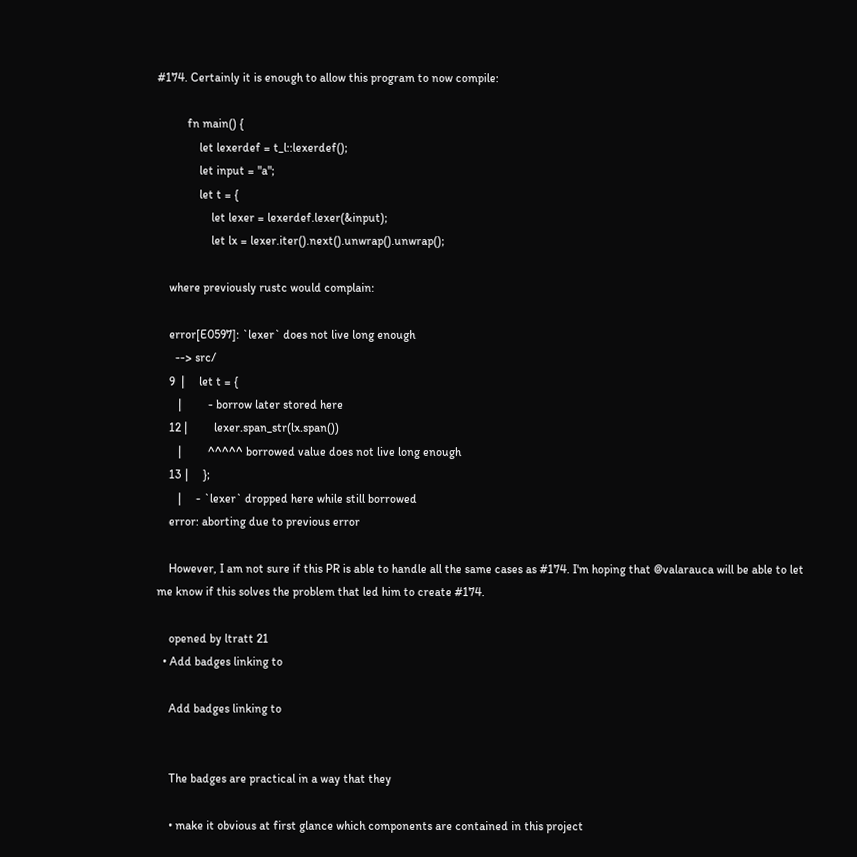#174. Certainly it is enough to allow this program to now compile:

          fn main() {
              let lexerdef = t_l::lexerdef();
              let input = "a";
              let t = {
                  let lexer = lexerdef.lexer(&input);
                  let lx = lexer.iter().next().unwrap().unwrap();

    where previously rustc would complain:

    error[E0597]: `lexer` does not live long enough
      --> src/
    9  |     let t = {
       |         - borrow later stored here
    12 |         lexer.span_str(lx.span())
       |         ^^^^^ borrowed value does not live long enough
    13 |     };
       |     - `lexer` dropped here while still borrowed
    error: aborting due to previous error

    However, I am not sure if this PR is able to handle all the same cases as #174. I'm hoping that @valarauca will be able to let me know if this solves the problem that led him to create #174.

    opened by ltratt 21
  • Add badges linking to

    Add badges linking to


    The badges are practical in a way that they

    • make it obvious at first glance which components are contained in this project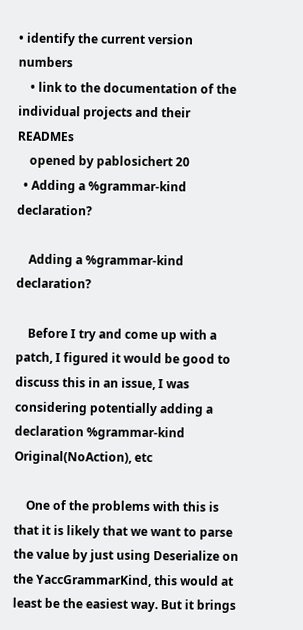• identify the current version numbers
    • link to the documentation of the individual projects and their READMEs
    opened by pablosichert 20
  • Adding a %grammar-kind declaration?

    Adding a %grammar-kind declaration?

    Before I try and come up with a patch, I figured it would be good to discuss this in an issue, I was considering potentially adding a declaration %grammar-kind Original(NoAction), etc

    One of the problems with this is that it is likely that we want to parse the value by just using Deserialize on the YaccGrammarKind, this would at least be the easiest way. But it brings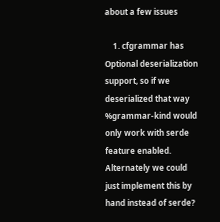about a few issues

    1. cfgrammar has Optional deserialization support, so if we deserialized that way %grammar-kind would only work with serde feature enabled. Alternately we could just implement this by hand instead of serde?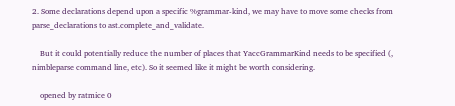2. Some declarations depend upon a specific %grammar-kind, we may have to move some checks from parse_declarations to ast.complete_and_validate.

    But it could potentially reduce the number of places that YaccGrammarKind needs to be specified (, nimbleparse command line, etc). So it seemed like it might be worth considering.

    opened by ratmice 0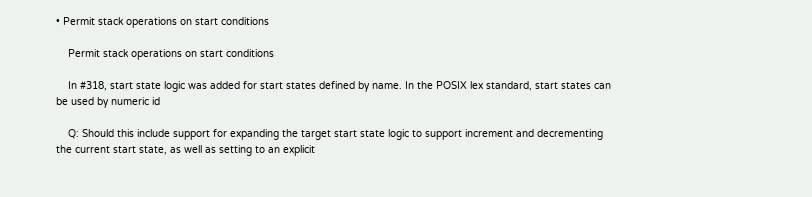• Permit stack operations on start conditions

    Permit stack operations on start conditions

    In #318, start state logic was added for start states defined by name. In the POSIX lex standard, start states can be used by numeric id

    Q: Should this include support for expanding the target start state logic to support increment and decrementing the current start state, as well as setting to an explicit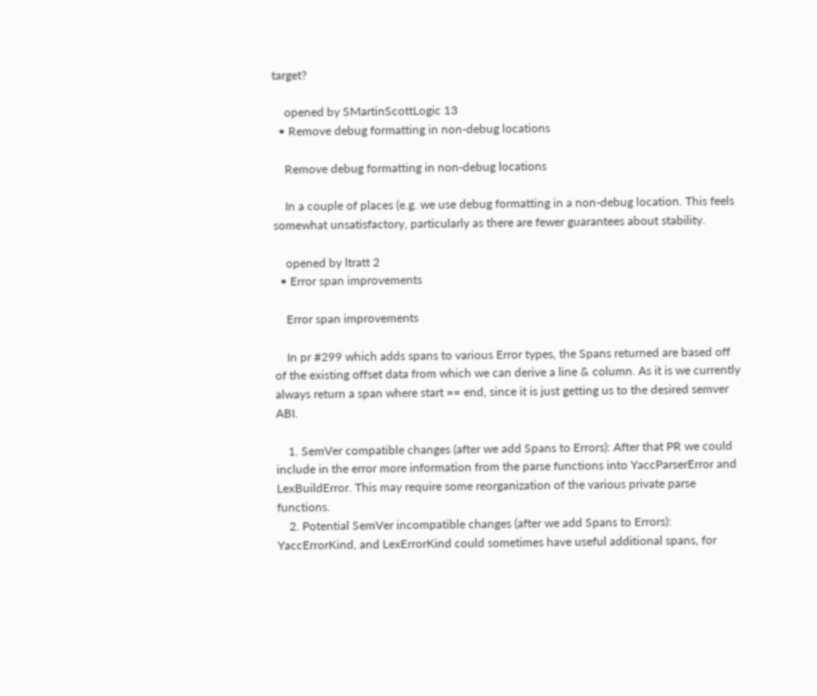target?

    opened by SMartinScottLogic 13
  • Remove debug formatting in non-debug locations

    Remove debug formatting in non-debug locations

    In a couple of places (e.g. we use debug formatting in a non-debug location. This feels somewhat unsatisfactory, particularly as there are fewer guarantees about stability.

    opened by ltratt 2
  • Error span improvements

    Error span improvements

    In pr #299 which adds spans to various Error types, the Spans returned are based off of the existing offset data from which we can derive a line & column. As it is we currently always return a span where start == end, since it is just getting us to the desired semver ABI.

    1. SemVer compatible changes (after we add Spans to Errors): After that PR we could include in the error more information from the parse functions into YaccParserError and LexBuildError. This may require some reorganization of the various private parse functions.
    2. Potential SemVer incompatible changes (after we add Spans to Errors): YaccErrorKind, and LexErrorKind could sometimes have useful additional spans, for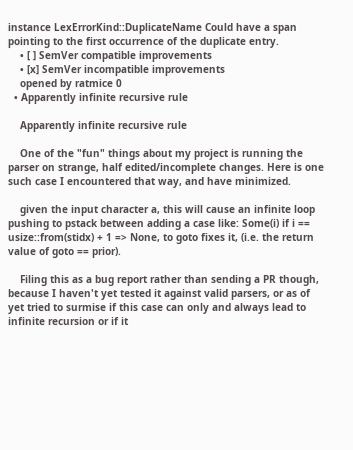instance LexErrorKind::DuplicateName Could have a span pointing to the first occurrence of the duplicate entry.
    • [ ] SemVer compatible improvements
    • [x] SemVer incompatible improvements
    opened by ratmice 0
  • Apparently infinite recursive rule

    Apparently infinite recursive rule

    One of the "fun" things about my project is running the parser on strange, half edited/incomplete changes. Here is one such case I encountered that way, and have minimized.

    given the input character a, this will cause an infinite loop pushing to pstack between adding a case like: Some(i) if i == usize::from(stidx) + 1 => None, to goto fixes it, (i.e. the return value of goto == prior).

    Filing this as a bug report rather than sending a PR though, because I haven't yet tested it against valid parsers, or as of yet tried to surmise if this case can only and always lead to infinite recursion or if it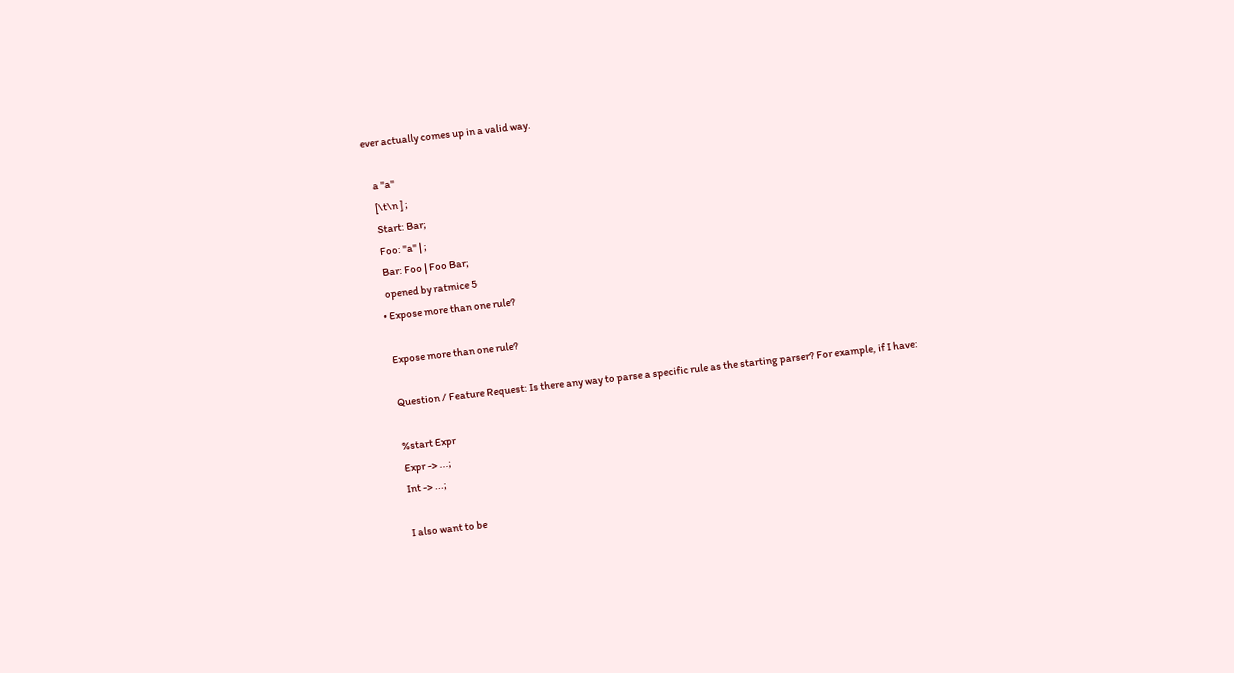ever actually comes up in a valid way.

    a "a"
    [\t\n ] ;
    Start: Bar;
    Foo: "a" | ;
    Bar: Foo | Foo Bar;
    opened by ratmice 5
  • Expose more than one rule?

    Expose more than one rule?

    Question / Feature Request: Is there any way to parse a specific rule as the starting parser? For example, if I have:

    %start Expr
    Expr -> ...;
    Int -> ...;

    I also want to be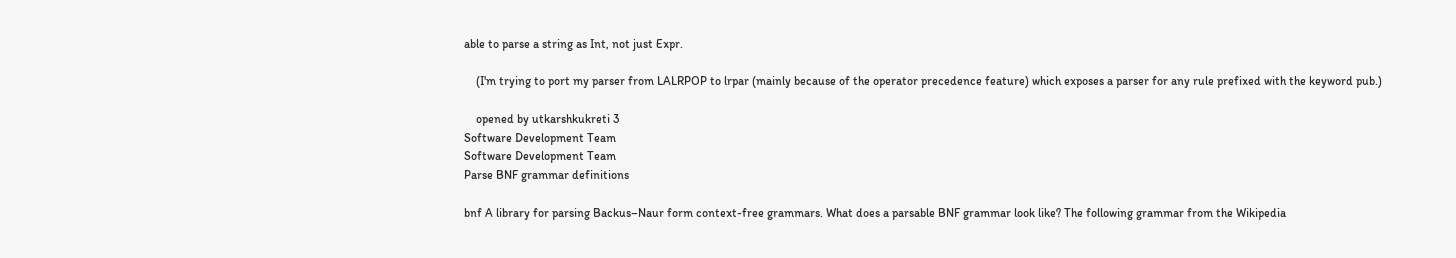able to parse a string as Int, not just Expr.

    (I'm trying to port my parser from LALRPOP to lrpar (mainly because of the operator precedence feature) which exposes a parser for any rule prefixed with the keyword pub.)

    opened by utkarshkukreti 3
Software Development Team
Software Development Team
Parse BNF grammar definitions

bnf A library for parsing Backus–Naur form context-free grammars. What does a parsable BNF grammar look like? The following grammar from the Wikipedia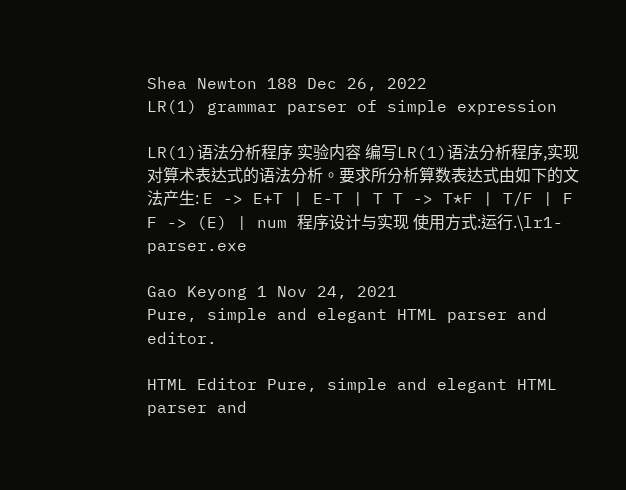Shea Newton 188 Dec 26, 2022
LR(1) grammar parser of simple expression

LR(1)语法分析程序 实验内容 编写LR(1)语法分析程序,实现对算术表达式的语法分析。要求所分析算数表达式由如下的文法产生: E -> E+T | E-T | T T -> T*F | T/F | F F -> (E) | num 程序设计与实现 使用方式:运行.\lr1-parser.exe

Gao Keyong 1 Nov 24, 2021
Pure, simple and elegant HTML parser and editor.

HTML Editor Pure, simple and elegant HTML parser and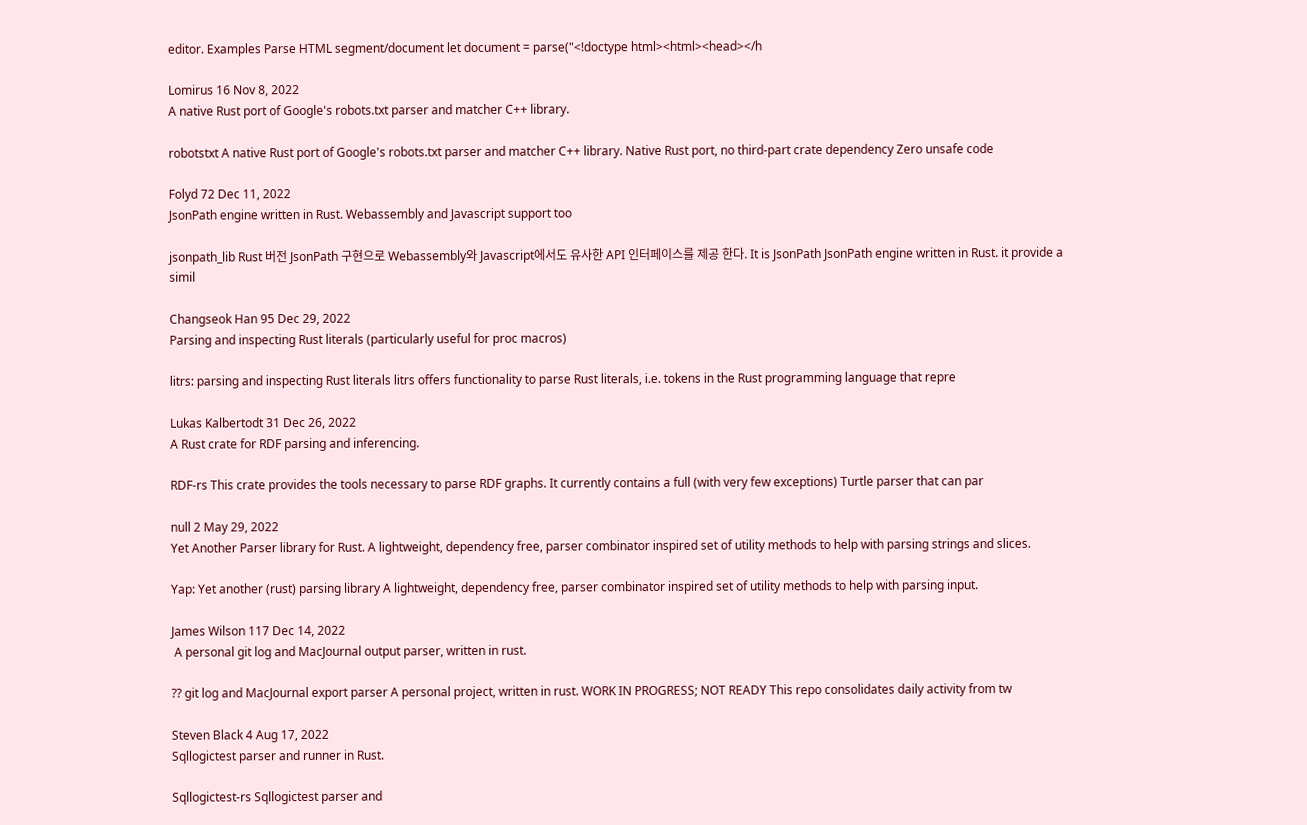editor. Examples Parse HTML segment/document let document = parse("<!doctype html><html><head></h

Lomirus 16 Nov 8, 2022
A native Rust port of Google's robots.txt parser and matcher C++ library.

robotstxt A native Rust port of Google's robots.txt parser and matcher C++ library. Native Rust port, no third-part crate dependency Zero unsafe code

Folyd 72 Dec 11, 2022
JsonPath engine written in Rust. Webassembly and Javascript support too

jsonpath_lib Rust 버전 JsonPath 구현으로 Webassembly와 Javascript에서도 유사한 API 인터페이스를 제공 한다. It is JsonPath JsonPath engine written in Rust. it provide a simil

Changseok Han 95 Dec 29, 2022
Parsing and inspecting Rust literals (particularly useful for proc macros)

litrs: parsing and inspecting Rust literals litrs offers functionality to parse Rust literals, i.e. tokens in the Rust programming language that repre

Lukas Kalbertodt 31 Dec 26, 2022
A Rust crate for RDF parsing and inferencing.

RDF-rs This crate provides the tools necessary to parse RDF graphs. It currently contains a full (with very few exceptions) Turtle parser that can par

null 2 May 29, 2022
Yet Another Parser library for Rust. A lightweight, dependency free, parser combinator inspired set of utility methods to help with parsing strings and slices.

Yap: Yet another (rust) parsing library A lightweight, dependency free, parser combinator inspired set of utility methods to help with parsing input.

James Wilson 117 Dec 14, 2022
 A personal git log and MacJournal output parser, written in rust.

?? git log and MacJournal export parser A personal project, written in rust. WORK IN PROGRESS; NOT READY This repo consolidates daily activity from tw

Steven Black 4 Aug 17, 2022
Sqllogictest parser and runner in Rust.

Sqllogictest-rs Sqllogictest parser and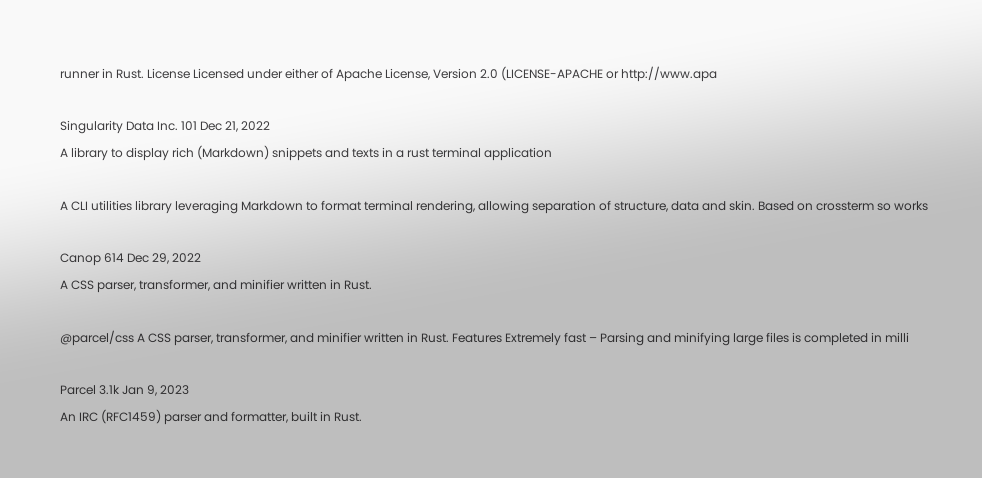runner in Rust. License Licensed under either of Apache License, Version 2.0 (LICENSE-APACHE or http://www.apa

Singularity Data Inc. 101 Dec 21, 2022
A library to display rich (Markdown) snippets and texts in a rust terminal application

A CLI utilities library leveraging Markdown to format terminal rendering, allowing separation of structure, data and skin. Based on crossterm so works

Canop 614 Dec 29, 2022
A CSS parser, transformer, and minifier written in Rust.

@parcel/css A CSS parser, transformer, and minifier written in Rust. Features Extremely fast – Parsing and minifying large files is completed in milli

Parcel 3.1k Jan 9, 2023
An IRC (RFC1459) parser and formatter, built in Rust.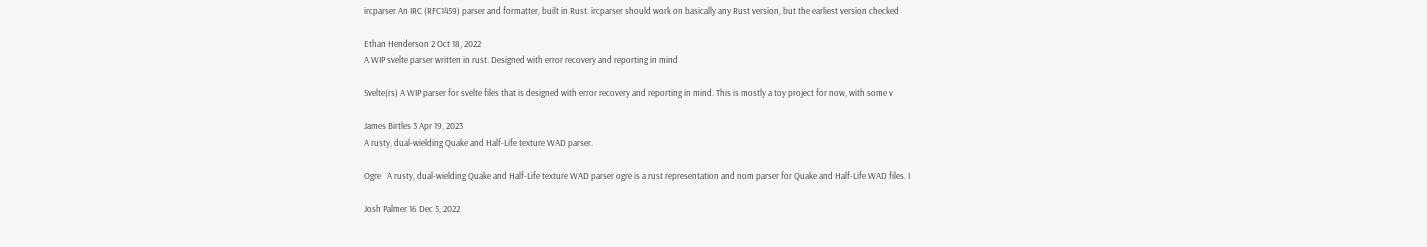ircparser An IRC (RFC1459) parser and formatter, built in Rust. ircparser should work on basically any Rust version, but the earliest version checked

Ethan Henderson 2 Oct 18, 2022
A WIP svelte parser written in rust. Designed with error recovery and reporting in mind

Svelte(rs) A WIP parser for svelte files that is designed with error recovery and reporting in mind. This is mostly a toy project for now, with some v

James Birtles 3 Apr 19, 2023
A rusty, dual-wielding Quake and Half-Life texture WAD parser.

Ogre   A rusty, dual-wielding Quake and Half-Life texture WAD parser ogre is a rust representation and nom parser for Quake and Half-Life WAD files. I

Josh Palmer 16 Dec 5, 2022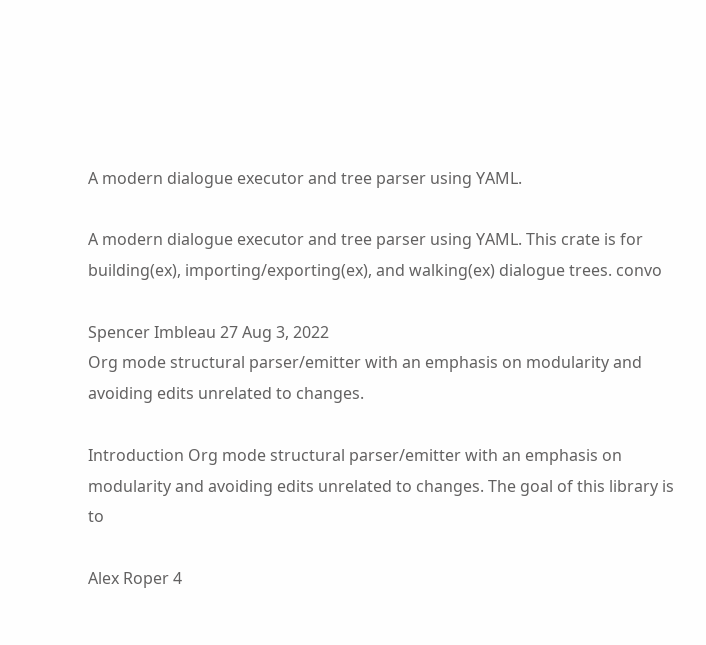A modern dialogue executor and tree parser using YAML.

A modern dialogue executor and tree parser using YAML. This crate is for building(ex), importing/exporting(ex), and walking(ex) dialogue trees. convo

Spencer Imbleau 27 Aug 3, 2022
Org mode structural parser/emitter with an emphasis on modularity and avoiding edits unrelated to changes.

Introduction Org mode structural parser/emitter with an emphasis on modularity and avoiding edits unrelated to changes. The goal of this library is to

Alex Roper 4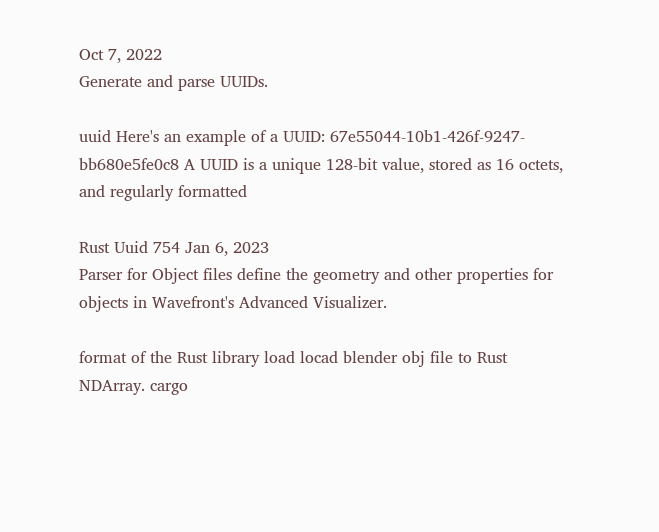Oct 7, 2022
Generate and parse UUIDs.

uuid Here's an example of a UUID: 67e55044-10b1-426f-9247-bb680e5fe0c8 A UUID is a unique 128-bit value, stored as 16 octets, and regularly formatted

Rust Uuid 754 Jan 6, 2023
Parser for Object files define the geometry and other properties for objects in Wavefront's Advanced Visualizer.

format of the Rust library load locad blender obj file to Rust NDArray. cargo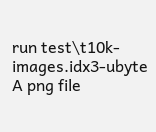run test\t10k-images.idx3-ubyte A png file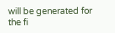will be generated for the fi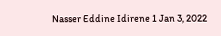Nasser Eddine Idirene 1 Jan 3, 2022